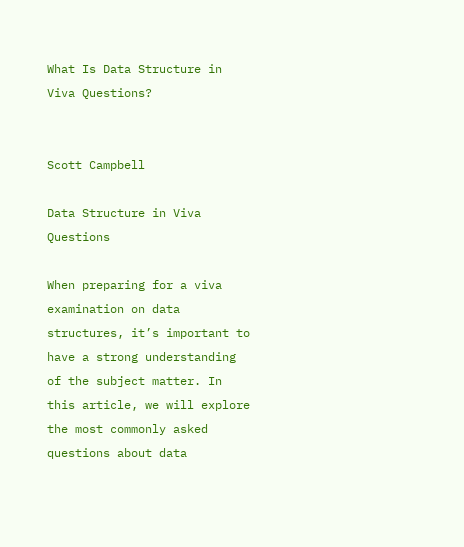What Is Data Structure in Viva Questions?


Scott Campbell

Data Structure in Viva Questions

When preparing for a viva examination on data structures, it’s important to have a strong understanding of the subject matter. In this article, we will explore the most commonly asked questions about data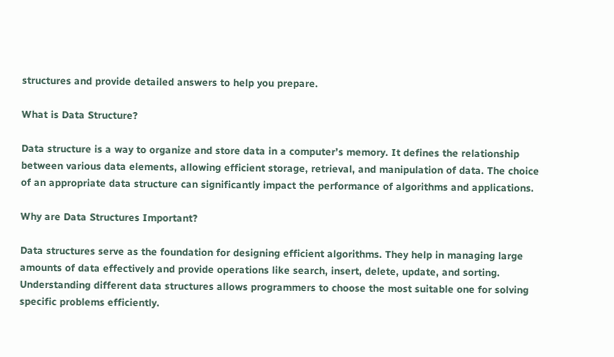structures and provide detailed answers to help you prepare.

What is Data Structure?

Data structure is a way to organize and store data in a computer’s memory. It defines the relationship between various data elements, allowing efficient storage, retrieval, and manipulation of data. The choice of an appropriate data structure can significantly impact the performance of algorithms and applications.

Why are Data Structures Important?

Data structures serve as the foundation for designing efficient algorithms. They help in managing large amounts of data effectively and provide operations like search, insert, delete, update, and sorting. Understanding different data structures allows programmers to choose the most suitable one for solving specific problems efficiently.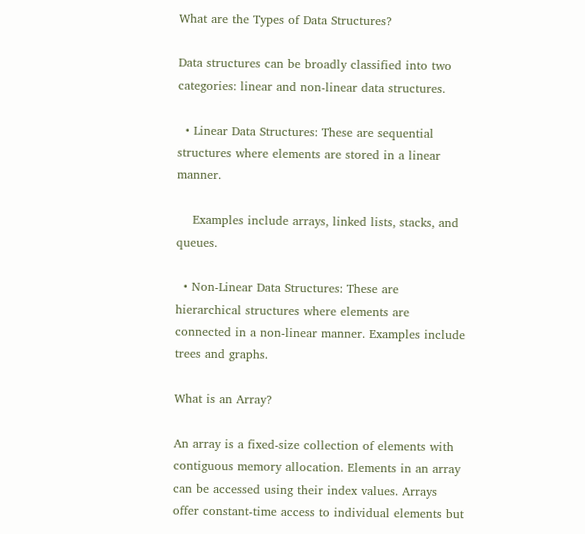What are the Types of Data Structures?

Data structures can be broadly classified into two categories: linear and non-linear data structures.

  • Linear Data Structures: These are sequential structures where elements are stored in a linear manner.

    Examples include arrays, linked lists, stacks, and queues.

  • Non-Linear Data Structures: These are hierarchical structures where elements are connected in a non-linear manner. Examples include trees and graphs.

What is an Array?

An array is a fixed-size collection of elements with contiguous memory allocation. Elements in an array can be accessed using their index values. Arrays offer constant-time access to individual elements but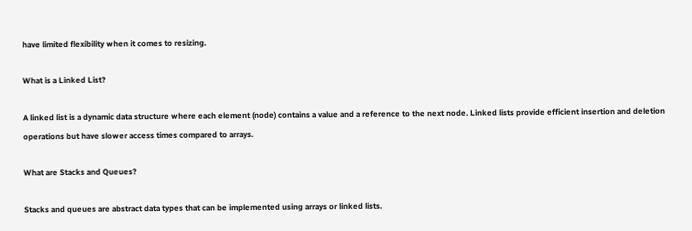have limited flexibility when it comes to resizing.

What is a Linked List?

A linked list is a dynamic data structure where each element (node) contains a value and a reference to the next node. Linked lists provide efficient insertion and deletion operations but have slower access times compared to arrays.

What are Stacks and Queues?

Stacks and queues are abstract data types that can be implemented using arrays or linked lists.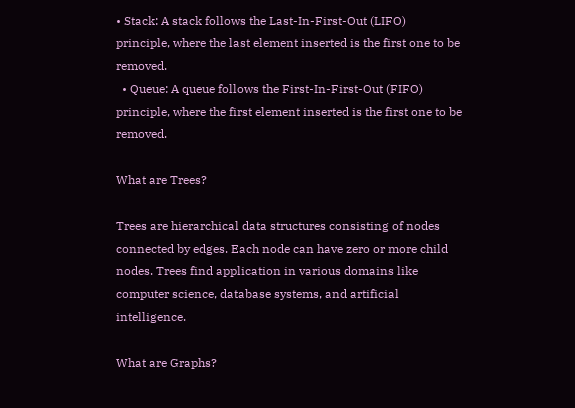• Stack: A stack follows the Last-In-First-Out (LIFO) principle, where the last element inserted is the first one to be removed.
  • Queue: A queue follows the First-In-First-Out (FIFO) principle, where the first element inserted is the first one to be removed.

What are Trees?

Trees are hierarchical data structures consisting of nodes connected by edges. Each node can have zero or more child nodes. Trees find application in various domains like computer science, database systems, and artificial intelligence.

What are Graphs?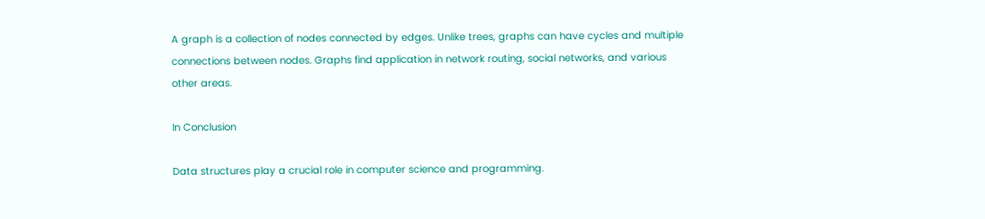A graph is a collection of nodes connected by edges. Unlike trees, graphs can have cycles and multiple connections between nodes. Graphs find application in network routing, social networks, and various other areas.

In Conclusion

Data structures play a crucial role in computer science and programming.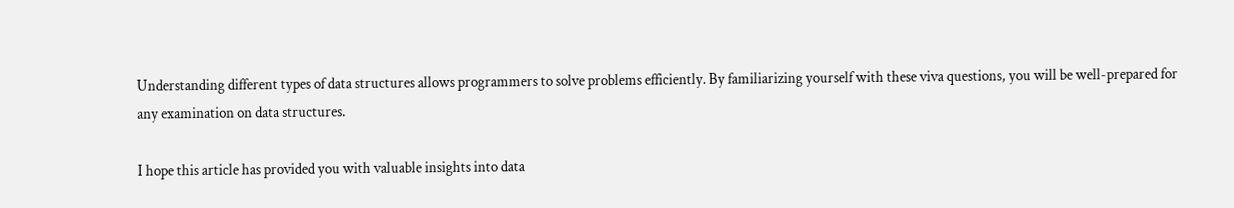Understanding different types of data structures allows programmers to solve problems efficiently. By familiarizing yourself with these viva questions, you will be well-prepared for any examination on data structures.

I hope this article has provided you with valuable insights into data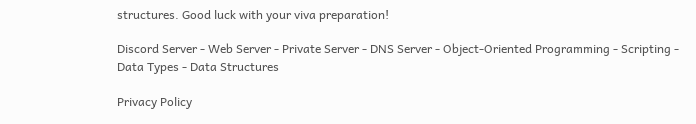structures. Good luck with your viva preparation!

Discord Server - Web Server - Private Server - DNS Server - Object-Oriented Programming - Scripting - Data Types - Data Structures

Privacy Policy